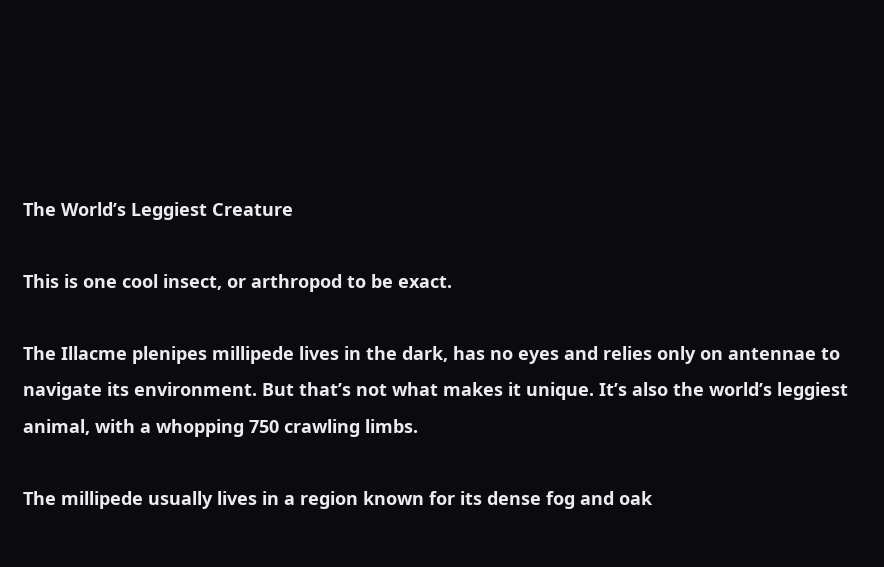The World’s Leggiest Creature

This is one cool insect, or arthropod to be exact.

The Illacme plenipes millipede lives in the dark, has no eyes and relies only on antennae to navigate its environment. But that’s not what makes it unique. It’s also the world’s leggiest animal, with a whopping 750 crawling limbs.

The millipede usually lives in a region known for its dense fog and oak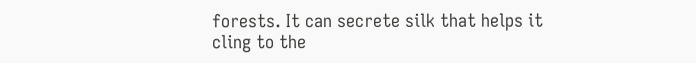forests. It can secrete silk that helps it cling to the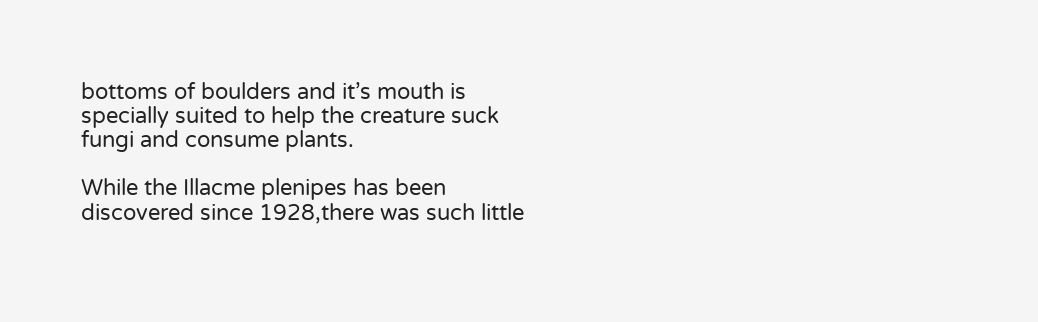bottoms of boulders and it’s mouth is specially suited to help the creature suck fungi and consume plants.

While the Illacme plenipes has been discovered since 1928,there was such little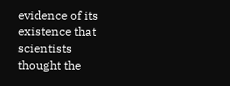evidence of its existence that scientists thought the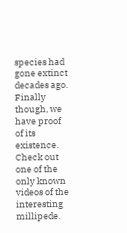species had gone extinct decades ago. Finally though, we have proof of its existence. Check out one of the only known videos of the interesting millipede.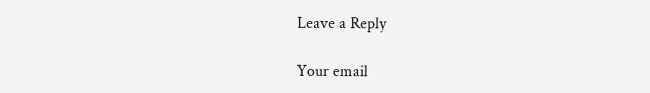Leave a Reply

Your email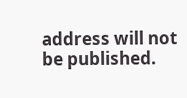address will not be published.